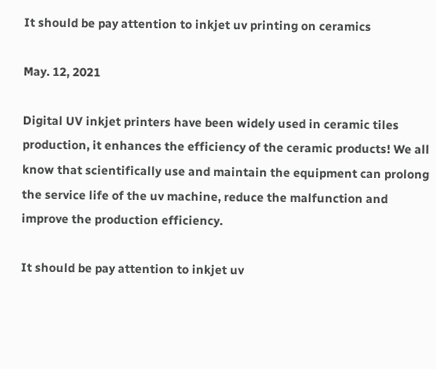It should be pay attention to inkjet uv printing on ceramics

May. 12, 2021

Digital UV inkjet printers have been widely used in ceramic tiles production, it enhances the efficiency of the ceramic products! We all know that scientifically use and maintain the equipment can prolong the service life of the uv machine, reduce the malfunction and improve the production efficiency.

It should be pay attention to inkjet uv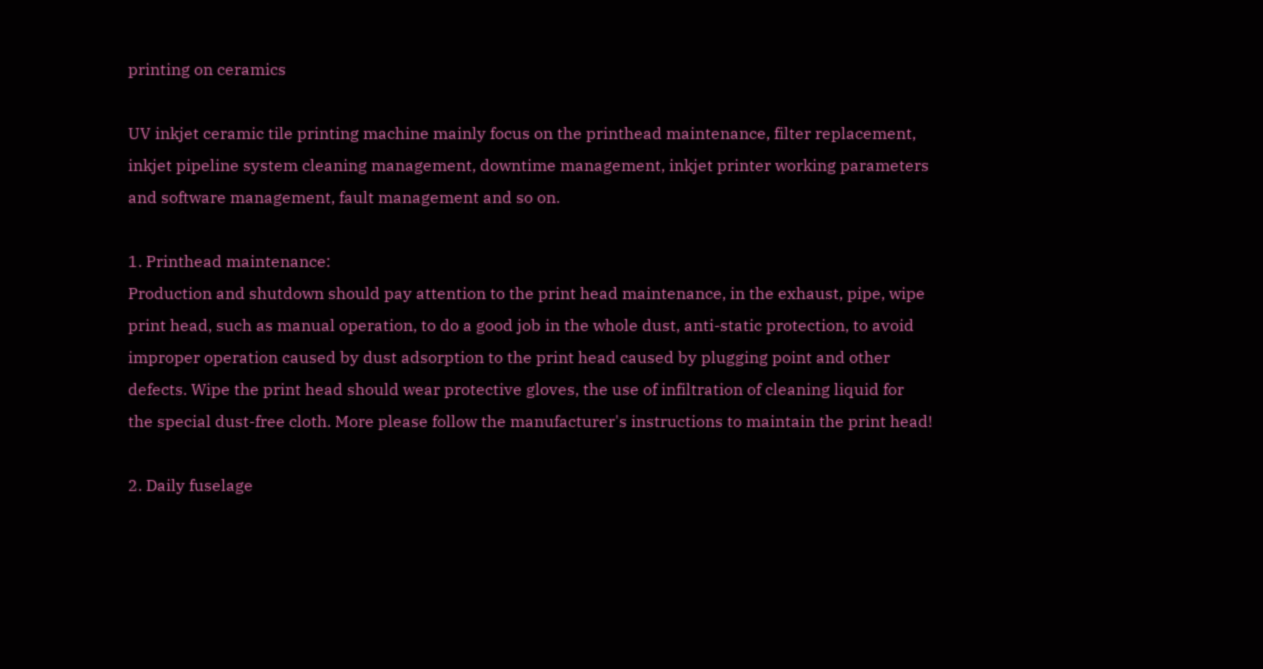printing on ceramics

UV inkjet ceramic tile printing machine mainly focus on the printhead maintenance, filter replacement, inkjet pipeline system cleaning management, downtime management, inkjet printer working parameters and software management, fault management and so on.

1. Printhead maintenance:
Production and shutdown should pay attention to the print head maintenance, in the exhaust, pipe, wipe print head, such as manual operation, to do a good job in the whole dust, anti-static protection, to avoid improper operation caused by dust adsorption to the print head caused by plugging point and other defects. Wipe the print head should wear protective gloves, the use of infiltration of cleaning liquid for the special dust-free cloth. More please follow the manufacturer's instructions to maintain the print head!

2. Daily fuselage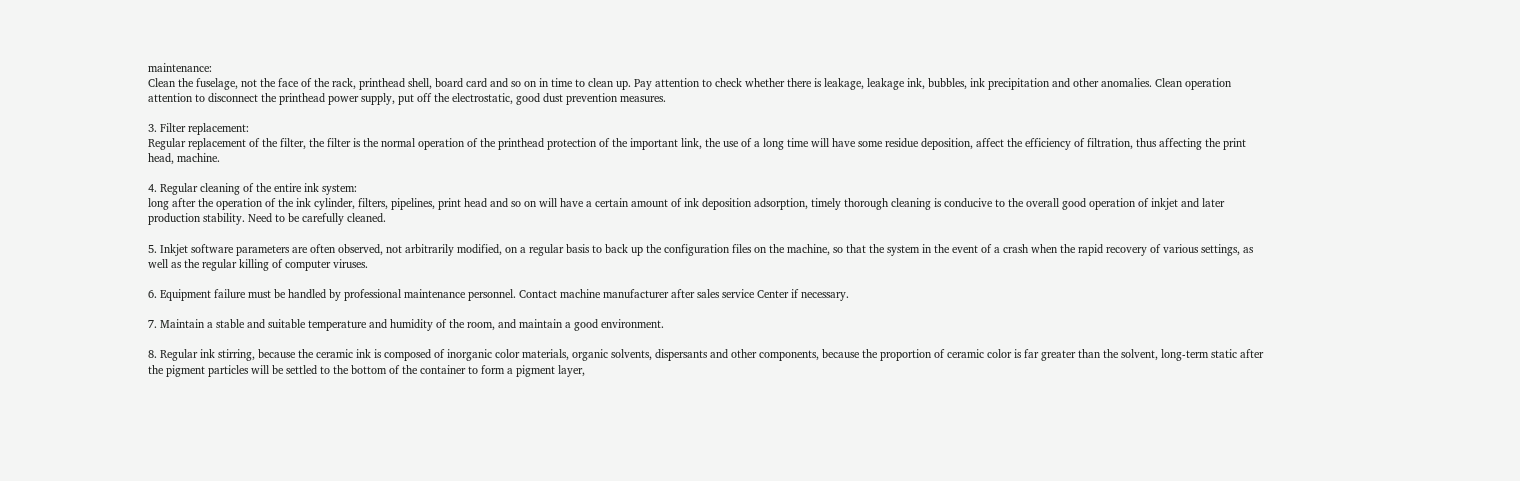maintenance:
Clean the fuselage, not the face of the rack, printhead shell, board card and so on in time to clean up. Pay attention to check whether there is leakage, leakage ink, bubbles, ink precipitation and other anomalies. Clean operation attention to disconnect the printhead power supply, put off the electrostatic, good dust prevention measures.

3. Filter replacement:
Regular replacement of the filter, the filter is the normal operation of the printhead protection of the important link, the use of a long time will have some residue deposition, affect the efficiency of filtration, thus affecting the print head, machine.

4. Regular cleaning of the entire ink system:
long after the operation of the ink cylinder, filters, pipelines, print head and so on will have a certain amount of ink deposition adsorption, timely thorough cleaning is conducive to the overall good operation of inkjet and later production stability. Need to be carefully cleaned.

5. Inkjet software parameters are often observed, not arbitrarily modified, on a regular basis to back up the configuration files on the machine, so that the system in the event of a crash when the rapid recovery of various settings, as well as the regular killing of computer viruses.

6. Equipment failure must be handled by professional maintenance personnel. Contact machine manufacturer after sales service Center if necessary.

7. Maintain a stable and suitable temperature and humidity of the room, and maintain a good environment.

8. Regular ink stirring, because the ceramic ink is composed of inorganic color materials, organic solvents, dispersants and other components, because the proportion of ceramic color is far greater than the solvent, long-term static after the pigment particles will be settled to the bottom of the container to form a pigment layer,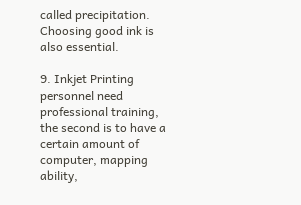called precipitation. Choosing good ink is also essential.

9. Inkjet Printing personnel need professional training, the second is to have a certain amount of computer, mapping ability,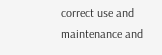correct use and maintenance and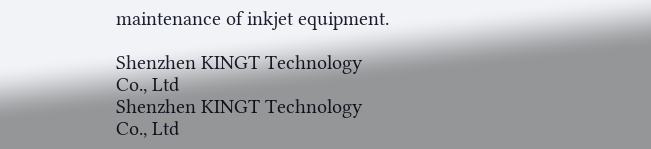maintenance of inkjet equipment.

Shenzhen KINGT Technology Co., Ltd
Shenzhen KINGT Technology Co., Ltd